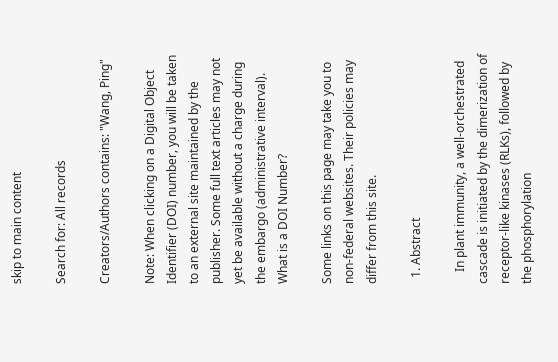skip to main content

Search for: All records

Creators/Authors contains: "Wang, Ping"

Note: When clicking on a Digital Object Identifier (DOI) number, you will be taken to an external site maintained by the publisher. Some full text articles may not yet be available without a charge during the embargo (administrative interval).
What is a DOI Number?

Some links on this page may take you to non-federal websites. Their policies may differ from this site.

  1. Abstract

    In plant immunity, a well-orchestrated cascade is initiated by the dimerization of receptor-like kinases (RLKs), followed by the phosphorylation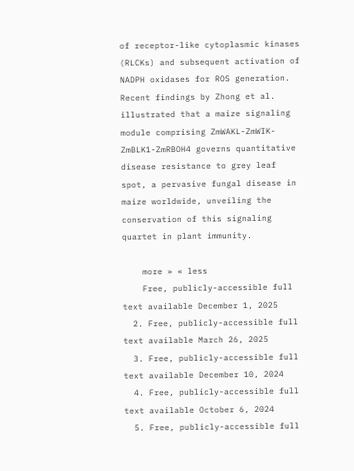of receptor-like cytoplasmic kinases (RLCKs) and subsequent activation of NADPH oxidases for ROS generation. Recent findings by Zhong et al. illustrated that a maize signaling module comprising ZmWAKL-ZmWIK-ZmBLK1-ZmRBOH4 governs quantitative disease resistance to grey leaf spot, a pervasive fungal disease in maize worldwide, unveiling the conservation of this signaling quartet in plant immunity.

    more » « less
    Free, publicly-accessible full text available December 1, 2025
  2. Free, publicly-accessible full text available March 26, 2025
  3. Free, publicly-accessible full text available December 10, 2024
  4. Free, publicly-accessible full text available October 6, 2024
  5. Free, publicly-accessible full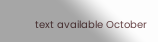text available October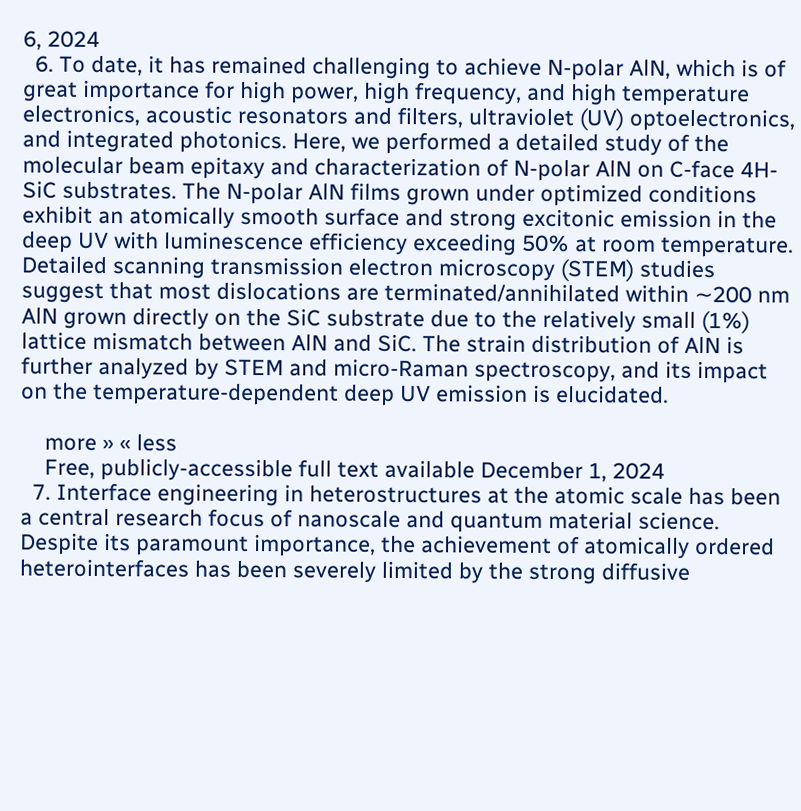6, 2024
  6. To date, it has remained challenging to achieve N-polar AlN, which is of great importance for high power, high frequency, and high temperature electronics, acoustic resonators and filters, ultraviolet (UV) optoelectronics, and integrated photonics. Here, we performed a detailed study of the molecular beam epitaxy and characterization of N-polar AlN on C-face 4H-SiC substrates. The N-polar AlN films grown under optimized conditions exhibit an atomically smooth surface and strong excitonic emission in the deep UV with luminescence efficiency exceeding 50% at room temperature. Detailed scanning transmission electron microscopy (STEM) studies suggest that most dislocations are terminated/annihilated within ∼200 nm AlN grown directly on the SiC substrate due to the relatively small (1%) lattice mismatch between AlN and SiC. The strain distribution of AlN is further analyzed by STEM and micro-Raman spectroscopy, and its impact on the temperature-dependent deep UV emission is elucidated.

    more » « less
    Free, publicly-accessible full text available December 1, 2024
  7. Interface engineering in heterostructures at the atomic scale has been a central research focus of nanoscale and quantum material science. Despite its paramount importance, the achievement of atomically ordered heterointerfaces has been severely limited by the strong diffusive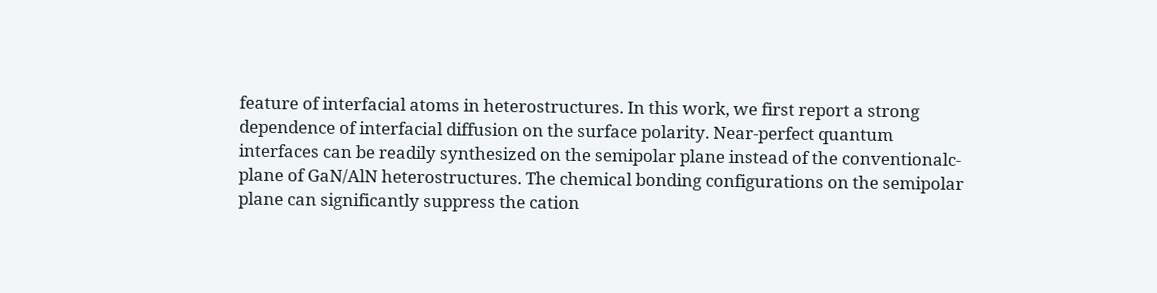feature of interfacial atoms in heterostructures. In this work, we first report a strong dependence of interfacial diffusion on the surface polarity. Near-perfect quantum interfaces can be readily synthesized on the semipolar plane instead of the conventionalc-plane of GaN/AlN heterostructures. The chemical bonding configurations on the semipolar plane can significantly suppress the cation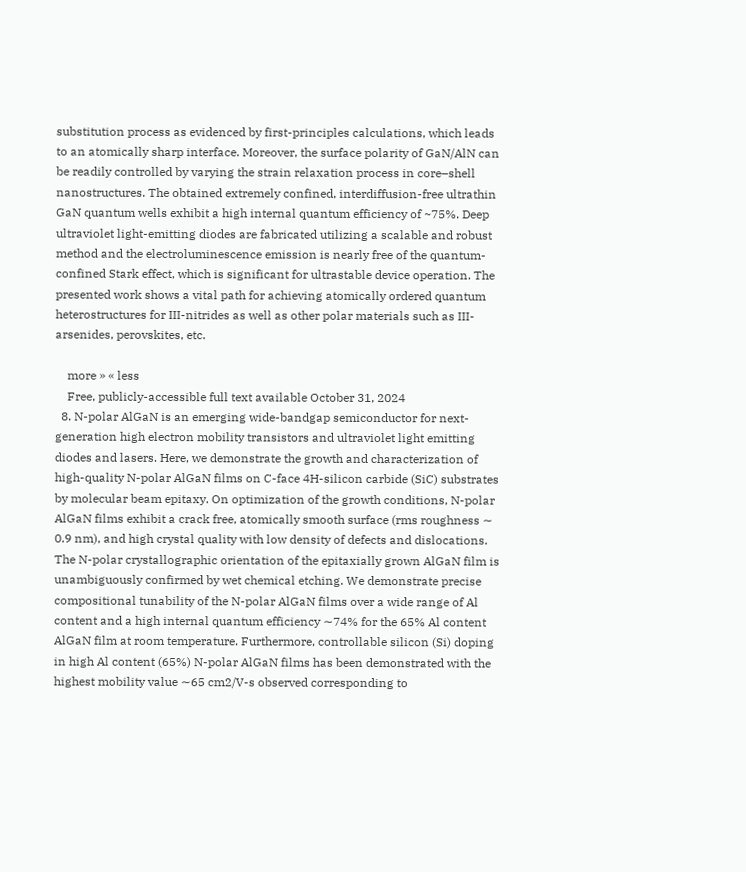substitution process as evidenced by first-principles calculations, which leads to an atomically sharp interface. Moreover, the surface polarity of GaN/AlN can be readily controlled by varying the strain relaxation process in core–shell nanostructures. The obtained extremely confined, interdiffusion-free ultrathin GaN quantum wells exhibit a high internal quantum efficiency of ~75%. Deep ultraviolet light-emitting diodes are fabricated utilizing a scalable and robust method and the electroluminescence emission is nearly free of the quantum-confined Stark effect, which is significant for ultrastable device operation. The presented work shows a vital path for achieving atomically ordered quantum heterostructures for III-nitrides as well as other polar materials such as III-arsenides, perovskites, etc.

    more » « less
    Free, publicly-accessible full text available October 31, 2024
  8. N-polar AlGaN is an emerging wide-bandgap semiconductor for next-generation high electron mobility transistors and ultraviolet light emitting diodes and lasers. Here, we demonstrate the growth and characterization of high-quality N-polar AlGaN films on C-face 4H-silicon carbide (SiC) substrates by molecular beam epitaxy. On optimization of the growth conditions, N-polar AlGaN films exhibit a crack free, atomically smooth surface (rms roughness ∼ 0.9 nm), and high crystal quality with low density of defects and dislocations. The N-polar crystallographic orientation of the epitaxially grown AlGaN film is unambiguously confirmed by wet chemical etching. We demonstrate precise compositional tunability of the N-polar AlGaN films over a wide range of Al content and a high internal quantum efficiency ∼74% for the 65% Al content AlGaN film at room temperature. Furthermore, controllable silicon (Si) doping in high Al content (65%) N-polar AlGaN films has been demonstrated with the highest mobility value ∼65 cm2/V-s observed corresponding to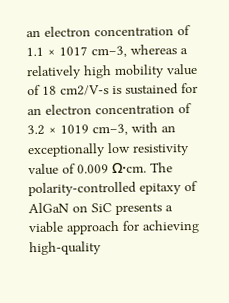an electron concentration of 1.1 × 1017 cm−3, whereas a relatively high mobility value of 18 cm2/V-s is sustained for an electron concentration of 3.2 × 1019 cm−3, with an exceptionally low resistivity value of 0.009 Ω·cm. The polarity-controlled epitaxy of AlGaN on SiC presents a viable approach for achieving high-quality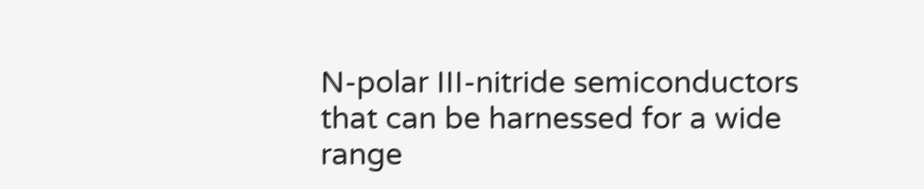N-polar III-nitride semiconductors that can be harnessed for a wide range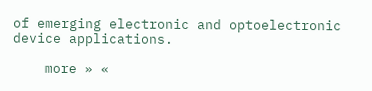of emerging electronic and optoelectronic device applications.

    more » «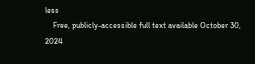less
    Free, publicly-accessible full text available October 30, 2024